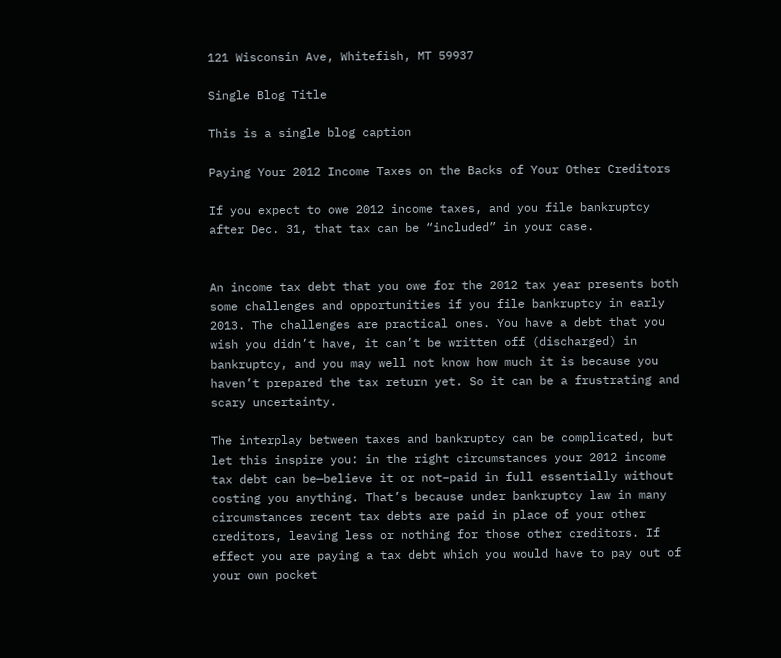121 Wisconsin Ave, Whitefish, MT 59937

Single Blog Title

This is a single blog caption

Paying Your 2012 Income Taxes on the Backs of Your Other Creditors

If you expect to owe 2012 income taxes, and you file bankruptcy after Dec. 31, that tax can be “included” in your case.


An income tax debt that you owe for the 2012 tax year presents both some challenges and opportunities if you file bankruptcy in early 2013. The challenges are practical ones. You have a debt that you wish you didn’t have, it can’t be written off (discharged) in bankruptcy, and you may well not know how much it is because you haven’t prepared the tax return yet. So it can be a frustrating and scary uncertainty.

The interplay between taxes and bankruptcy can be complicated, but let this inspire you: in the right circumstances your 2012 income tax debt can be—believe it or not–paid in full essentially without costing you anything. That’s because under bankruptcy law in many circumstances recent tax debts are paid in place of your other creditors, leaving less or nothing for those other creditors. If effect you are paying a tax debt which you would have to pay out of your own pocket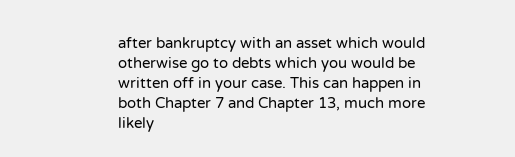after bankruptcy with an asset which would otherwise go to debts which you would be written off in your case. This can happen in both Chapter 7 and Chapter 13, much more likely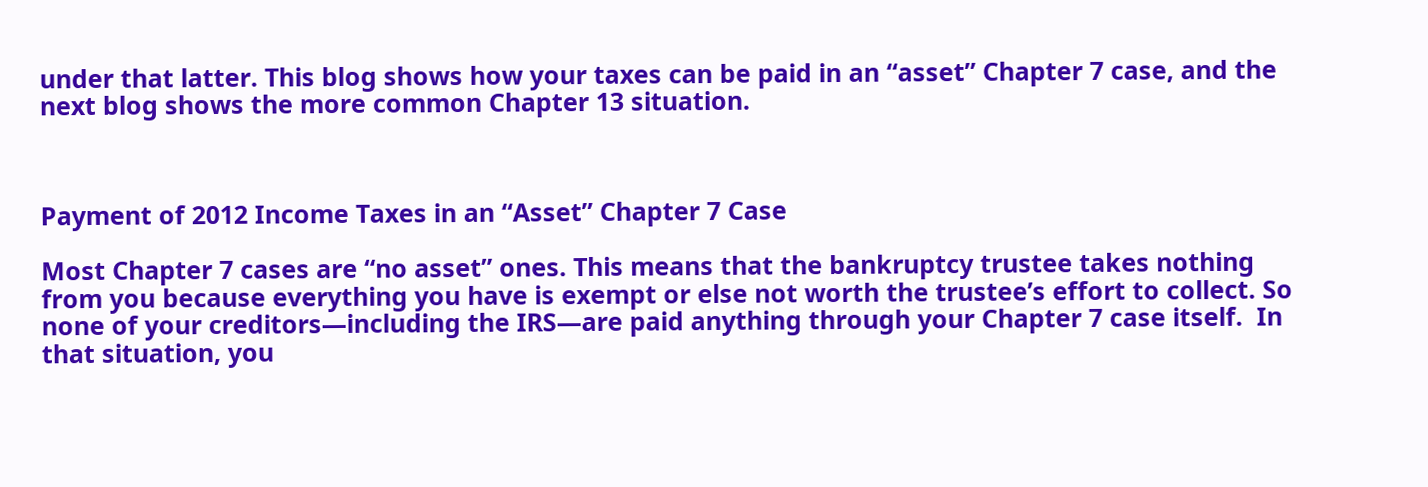under that latter. This blog shows how your taxes can be paid in an “asset” Chapter 7 case, and the next blog shows the more common Chapter 13 situation.



Payment of 2012 Income Taxes in an “Asset” Chapter 7 Case

Most Chapter 7 cases are “no asset” ones. This means that the bankruptcy trustee takes nothing from you because everything you have is exempt or else not worth the trustee’s effort to collect. So none of your creditors—including the IRS—are paid anything through your Chapter 7 case itself.  In that situation, you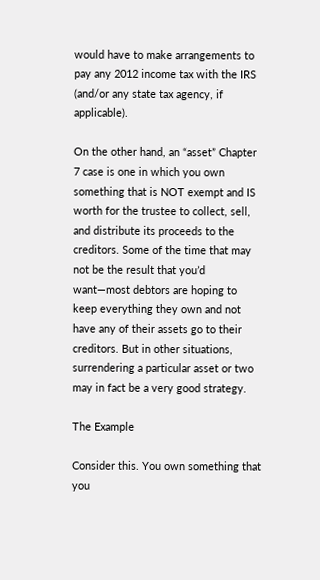would have to make arrangements to pay any 2012 income tax with the IRS (and/or any state tax agency, if applicable).

On the other hand, an “asset” Chapter 7 case is one in which you own something that is NOT exempt and IS worth for the trustee to collect, sell, and distribute its proceeds to the creditors. Some of the time that may not be the result that you’d want—most debtors are hoping to keep everything they own and not have any of their assets go to their creditors. But in other situations, surrendering a particular asset or two may in fact be a very good strategy.

The Example

Consider this. You own something that you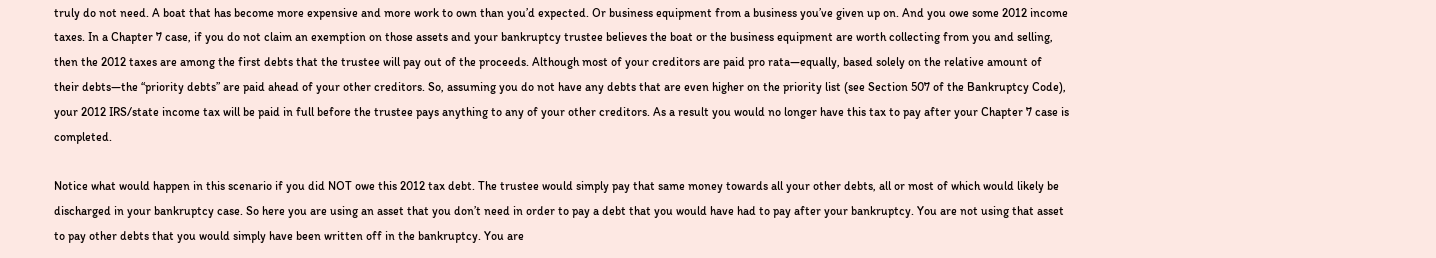truly do not need. A boat that has become more expensive and more work to own than you’d expected. Or business equipment from a business you’ve given up on. And you owe some 2012 income taxes. In a Chapter 7 case, if you do not claim an exemption on those assets and your bankruptcy trustee believes the boat or the business equipment are worth collecting from you and selling, then the 2012 taxes are among the first debts that the trustee will pay out of the proceeds. Although most of your creditors are paid pro rata—equally, based solely on the relative amount of their debts—the “priority debts” are paid ahead of your other creditors. So, assuming you do not have any debts that are even higher on the priority list (see Section 507 of the Bankruptcy Code), your 2012 IRS/state income tax will be paid in full before the trustee pays anything to any of your other creditors. As a result you would no longer have this tax to pay after your Chapter 7 case is completed.

Notice what would happen in this scenario if you did NOT owe this 2012 tax debt. The trustee would simply pay that same money towards all your other debts, all or most of which would likely be discharged in your bankruptcy case. So here you are using an asset that you don’t need in order to pay a debt that you would have had to pay after your bankruptcy. You are not using that asset to pay other debts that you would simply have been written off in the bankruptcy. You are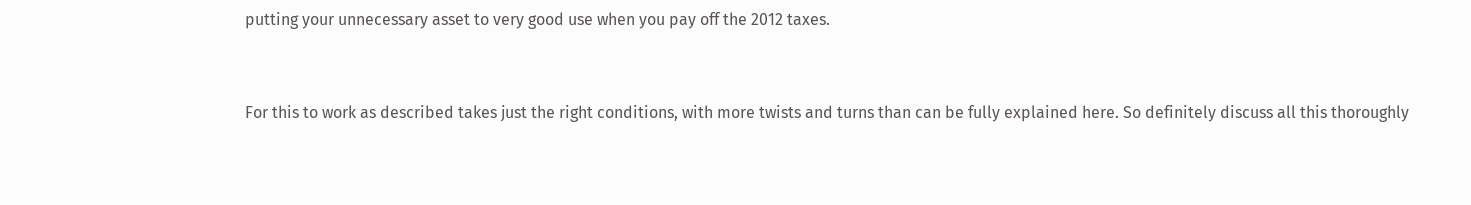putting your unnecessary asset to very good use when you pay off the 2012 taxes.


For this to work as described takes just the right conditions, with more twists and turns than can be fully explained here. So definitely discuss all this thoroughly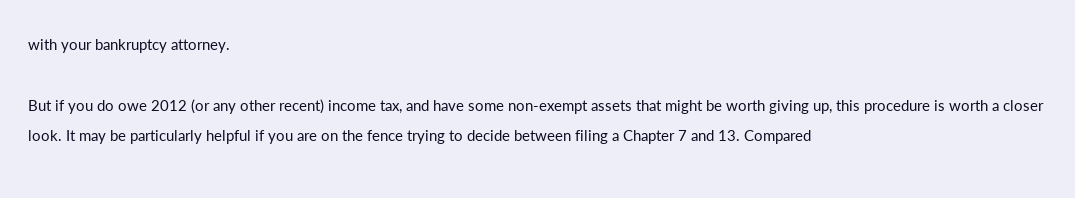with your bankruptcy attorney.

But if you do owe 2012 (or any other recent) income tax, and have some non-exempt assets that might be worth giving up, this procedure is worth a closer look. It may be particularly helpful if you are on the fence trying to decide between filing a Chapter 7 and 13. Compared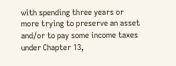with spending three years or more trying to preserve an asset and/or to pay some income taxes under Chapter 13,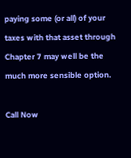paying some (or all) of your taxes with that asset through Chapter 7 may well be the much more sensible option.

Call Now